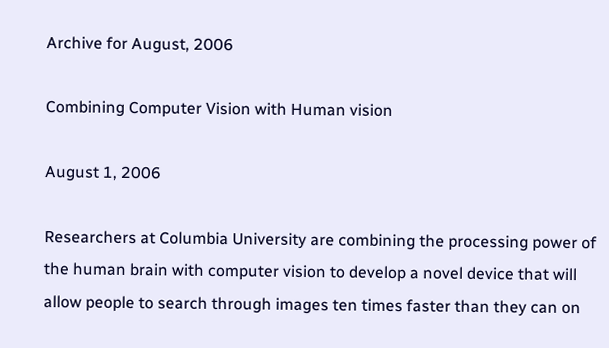Archive for August, 2006

Combining Computer Vision with Human vision

August 1, 2006

Researchers at Columbia University are combining the processing power of the human brain with computer vision to develop a novel device that will allow people to search through images ten times faster than they can on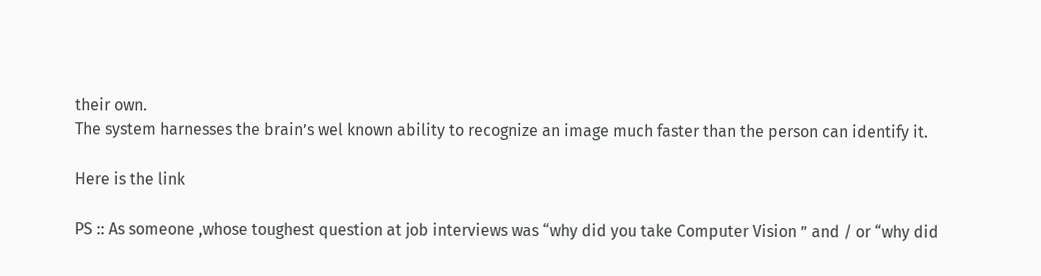their own.
The system harnesses the brain’s wel known ability to recognize an image much faster than the person can identify it.

Here is the link

PS :: As someone ,whose toughest question at job interviews was “why did you take Computer Vision ” and / or “why did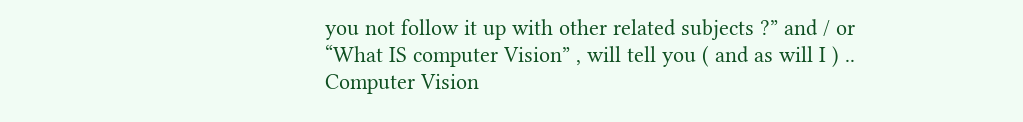you not follow it up with other related subjects ?” and / or “What IS computer Vision” , will tell you ( and as will I ) .. Computer Vision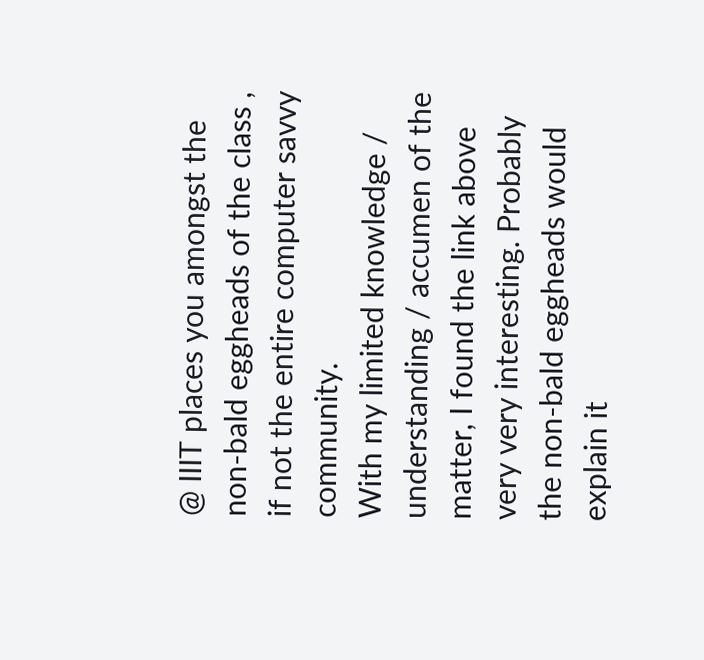@ IIIT places you amongst the non-bald eggheads of the class , if not the entire computer savvy community.
With my limited knowledge / understanding / accumen of the matter, I found the link above very very interesting. Probably the non-bald eggheads would explain it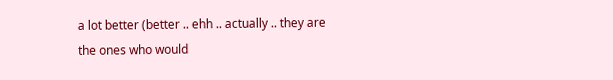a lot better (better .. ehh .. actually .. they are the ones who would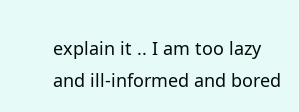explain it .. I am too lazy and ill-informed and bored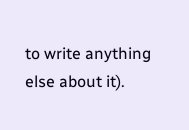to write anything else about it).